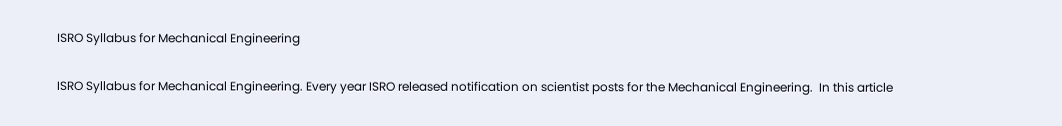ISRO Syllabus for Mechanical Engineering

ISRO Syllabus for Mechanical Engineering. Every year ISRO released notification on scientist posts for the Mechanical Engineering.  In this article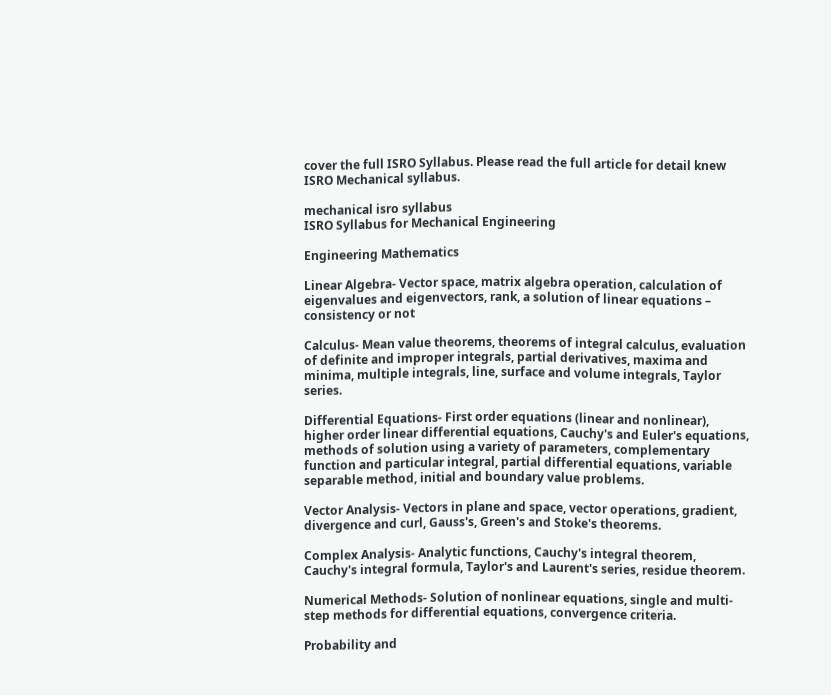cover the full ISRO Syllabus. Please read the full article for detail knew ISRO Mechanical syllabus.

mechanical isro syllabus
ISRO Syllabus for Mechanical Engineering

Engineering Mathematics

Linear Algebra- Vector space, matrix algebra operation, calculation of eigenvalues and eigenvectors, rank, a solution of linear equations – consistency or not

Calculus- Mean value theorems, theorems of integral calculus, evaluation of definite and improper integrals, partial derivatives, maxima and minima, multiple integrals, line, surface and volume integrals, Taylor series.

Differential Equations- First order equations (linear and nonlinear), higher order linear differential equations, Cauchy's and Euler's equations, methods of solution using a variety of parameters, complementary function and particular integral, partial differential equations, variable separable method, initial and boundary value problems.

Vector Analysis- Vectors in plane and space, vector operations, gradient, divergence and curl, Gauss's, Green's and Stoke's theorems.

Complex Analysis- Analytic functions, Cauchy's integral theorem, Cauchy's integral formula, Taylor's and Laurent's series, residue theorem.

Numerical Methods- Solution of nonlinear equations, single and multi-step methods for differential equations, convergence criteria.

Probability and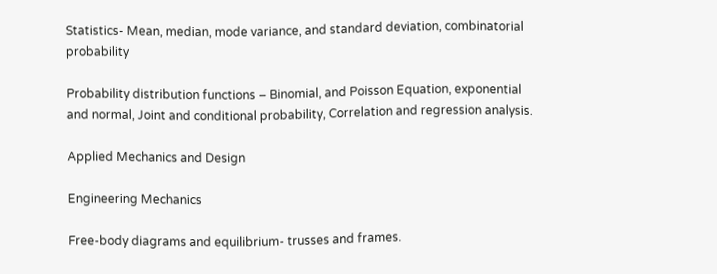Statistics- Mean, median, mode variance, and standard deviation, combinatorial probability

Probability distribution functions – Binomial, and Poisson Equation, exponential and normal, Joint and conditional probability, Correlation and regression analysis.

Applied Mechanics and Design

Engineering Mechanics

Free-body diagrams and equilibrium- trusses and frames.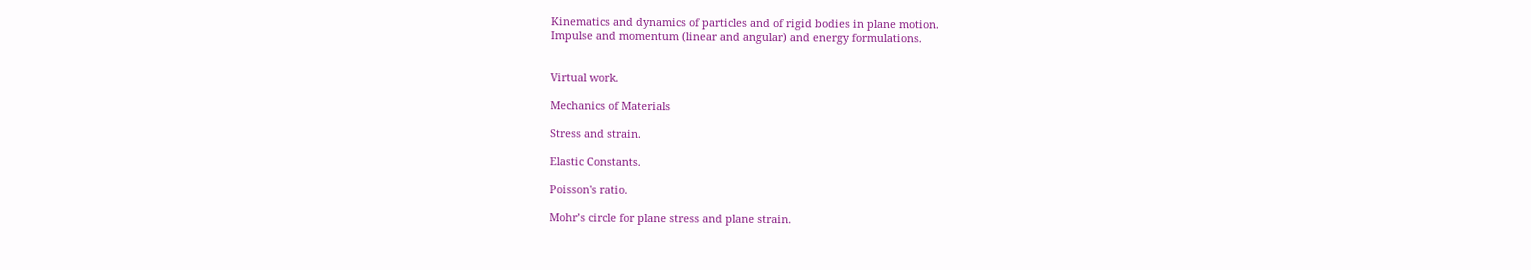Kinematics and dynamics of particles and of rigid bodies in plane motion.
Impulse and momentum (linear and angular) and energy formulations.


Virtual work.

Mechanics of Materials

Stress and strain.

Elastic Constants.

Poisson's ratio.

Mohr’s circle for plane stress and plane strain.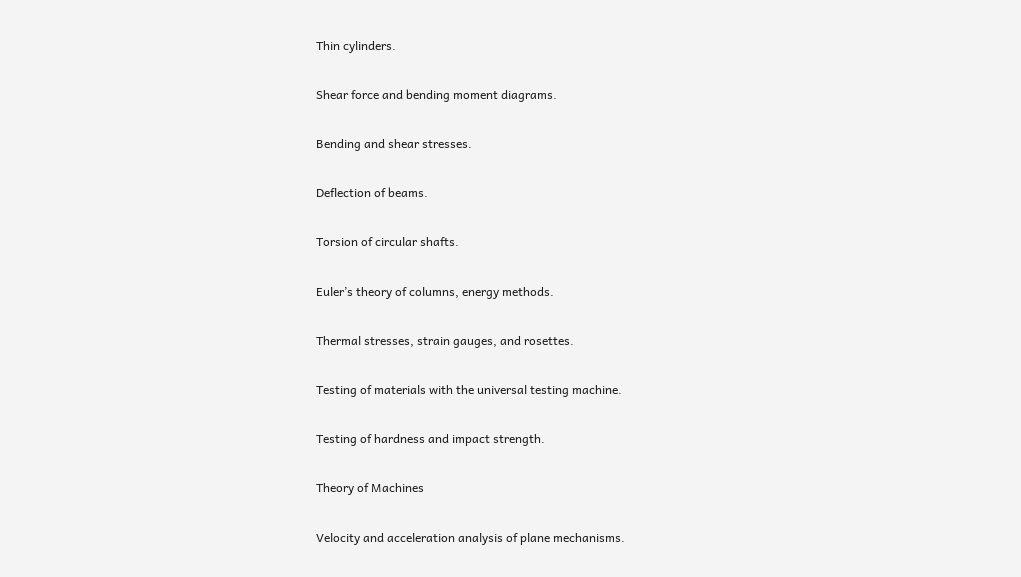Thin cylinders.

Shear force and bending moment diagrams.

Bending and shear stresses.

Deflection of beams.

Torsion of circular shafts.

Euler’s theory of columns, energy methods.

Thermal stresses, strain gauges, and rosettes.

Testing of materials with the universal testing machine.

Testing of hardness and impact strength.

Theory of Machines

Velocity and acceleration analysis of plane mechanisms.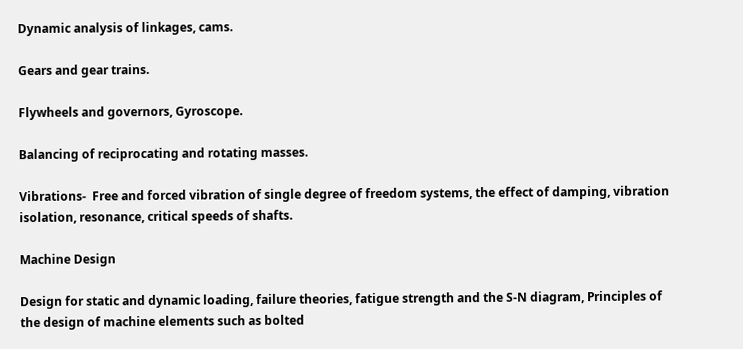Dynamic analysis of linkages, cams.

Gears and gear trains.

Flywheels and governors, Gyroscope.

Balancing of reciprocating and rotating masses.

Vibrations-  Free and forced vibration of single degree of freedom systems, the effect of damping, vibration isolation, resonance, critical speeds of shafts.

Machine Design

Design for static and dynamic loading, failure theories, fatigue strength and the S-N diagram, Principles of the design of machine elements such as bolted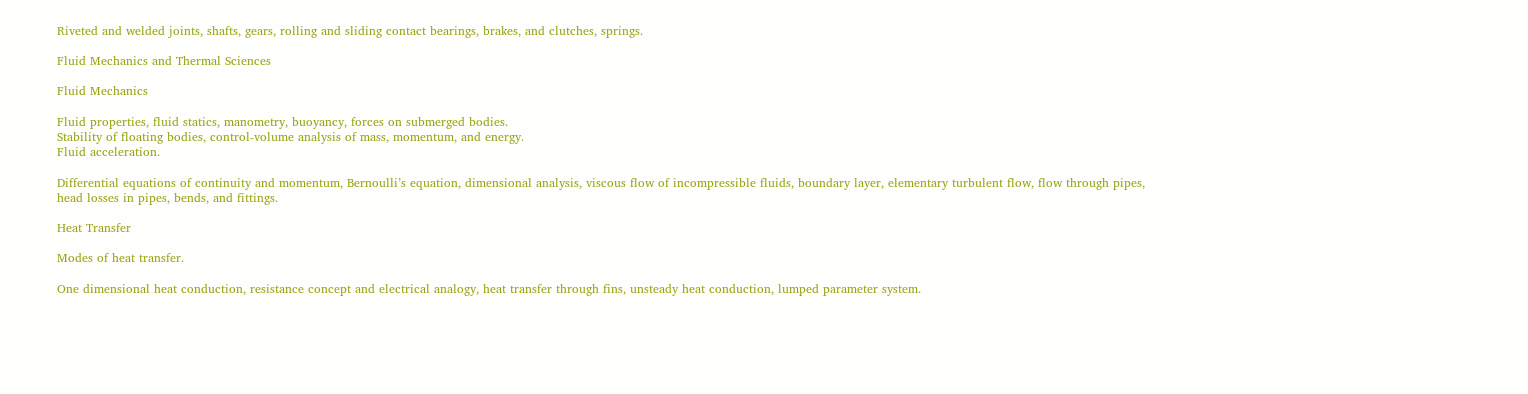Riveted and welded joints, shafts, gears, rolling and sliding contact bearings, brakes, and clutches, springs.

Fluid Mechanics and Thermal Sciences

Fluid Mechanics

Fluid properties, fluid statics, manometry, buoyancy, forces on submerged bodies.
Stability of floating bodies, control-volume analysis of mass, momentum, and energy.
Fluid acceleration.

Differential equations of continuity and momentum, Bernoulli’s equation, dimensional analysis, viscous flow of incompressible fluids, boundary layer, elementary turbulent flow, flow through pipes, head losses in pipes, bends, and fittings.

Heat Transfer

Modes of heat transfer.

One dimensional heat conduction, resistance concept and electrical analogy, heat transfer through fins, unsteady heat conduction, lumped parameter system.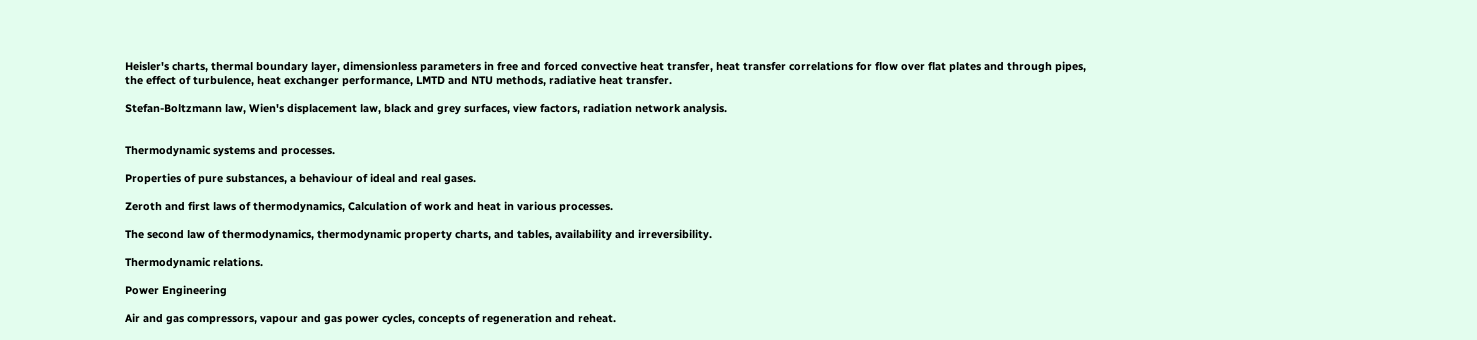Heisler's charts, thermal boundary layer, dimensionless parameters in free and forced convective heat transfer, heat transfer correlations for flow over flat plates and through pipes, the effect of turbulence, heat exchanger performance, LMTD and NTU methods, radiative heat transfer.

Stefan-Boltzmann law, Wien's displacement law, black and grey surfaces, view factors, radiation network analysis.


Thermodynamic systems and processes.

Properties of pure substances, a behaviour of ideal and real gases.

Zeroth and first laws of thermodynamics, Calculation of work and heat in various processes.

The second law of thermodynamics, thermodynamic property charts, and tables, availability and irreversibility.

Thermodynamic relations.

Power Engineering

Air and gas compressors, vapour and gas power cycles, concepts of regeneration and reheat.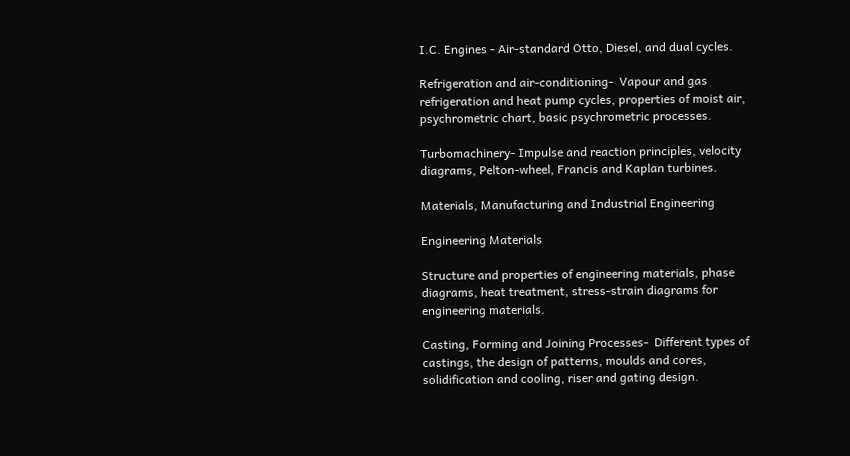I.C. Engines - Air-standard Otto, Diesel, and dual cycles.

Refrigeration and air-conditioning-  Vapour and gas refrigeration and heat pump cycles, properties of moist air, psychrometric chart, basic psychrometric processes.

Turbomachinery- Impulse and reaction principles, velocity diagrams, Pelton-wheel, Francis and Kaplan turbines.

Materials, Manufacturing and Industrial Engineering

Engineering Materials

Structure and properties of engineering materials, phase diagrams, heat treatment, stress-strain diagrams for engineering materials.

Casting, Forming and Joining Processes-  Different types of castings, the design of patterns, moulds and cores, solidification and cooling, riser and gating design.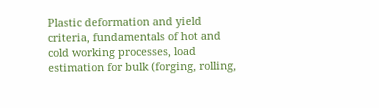Plastic deformation and yield criteria, fundamentals of hot and cold working processes, load estimation for bulk (forging, rolling,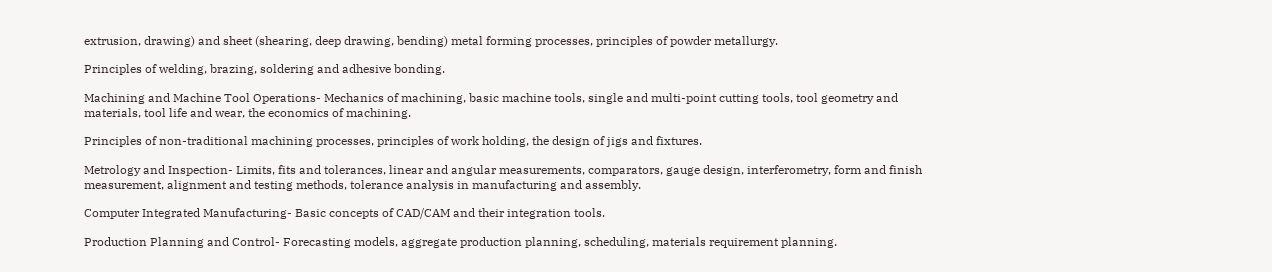extrusion, drawing) and sheet (shearing, deep drawing, bending) metal forming processes, principles of powder metallurgy.

Principles of welding, brazing, soldering and adhesive bonding.

Machining and Machine Tool Operations- Mechanics of machining, basic machine tools, single and multi-point cutting tools, tool geometry and materials, tool life and wear, the economics of machining.

Principles of non-traditional machining processes, principles of work holding, the design of jigs and fixtures.

Metrology and Inspection- Limits, fits and tolerances, linear and angular measurements, comparators, gauge design, interferometry, form and finish measurement, alignment and testing methods, tolerance analysis in manufacturing and assembly.

Computer Integrated Manufacturing- Basic concepts of CAD/CAM and their integration tools.

Production Planning and Control- Forecasting models, aggregate production planning, scheduling, materials requirement planning.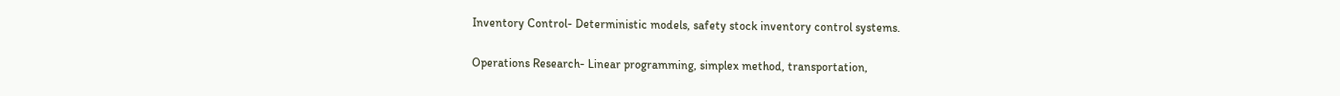Inventory Control- Deterministic models, safety stock inventory control systems.

Operations Research- Linear programming, simplex method, transportation,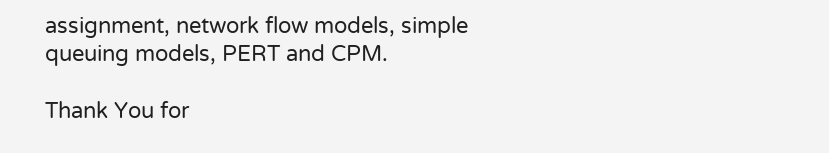assignment, network flow models, simple queuing models, PERT and CPM.

Thank You for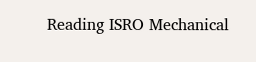Reading ISRO Mechanical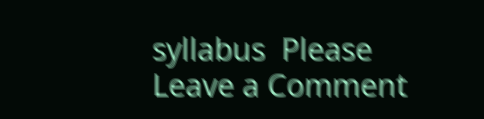syllabus  Please Leave a Comment